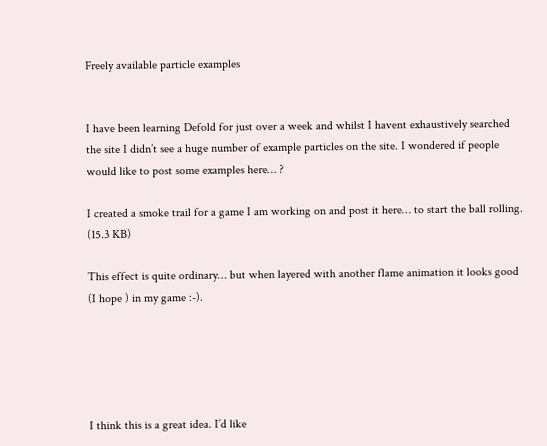Freely available particle examples


I have been learning Defold for just over a week and whilst I havent exhaustively searched the site I didn’t see a huge number of example particles on the site. I wondered if people would like to post some examples here… ?

I created a smoke trail for a game I am working on and post it here… to start the ball rolling. (15.3 KB)

This effect is quite ordinary… but when layered with another flame animation it looks good (I hope ) in my game :-).





I think this is a great idea. I’d like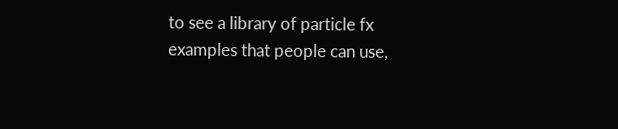to see a library of particle fx examples that people can use,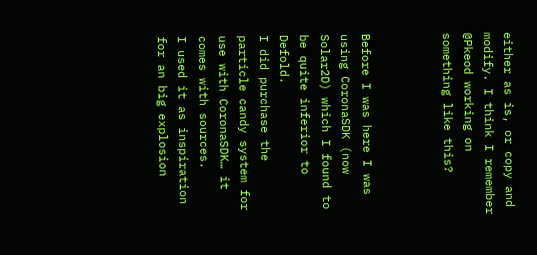either as is, or copy and modify. I think I remember @Pkeod working on something like this?



Before I was here I was using CoronaSDK (now Solar2D) which I found to be quite inferior to Defold.
I did purchase the particle candy system for use with CoronaSDK… it comes with sources.
I used it as inspiration for an big explosion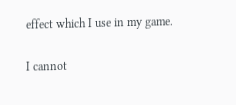effect which I use in my game.

I cannot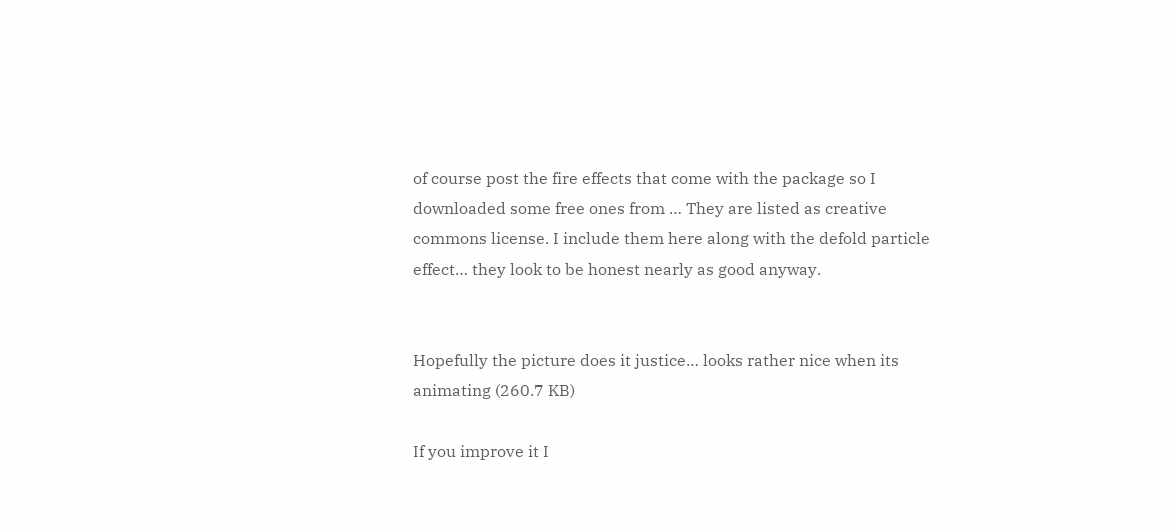of course post the fire effects that come with the package so I downloaded some free ones from … They are listed as creative commons license. I include them here along with the defold particle effect… they look to be honest nearly as good anyway.


Hopefully the picture does it justice… looks rather nice when its animating (260.7 KB)

If you improve it I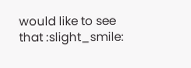would like to see that :slight_smile: